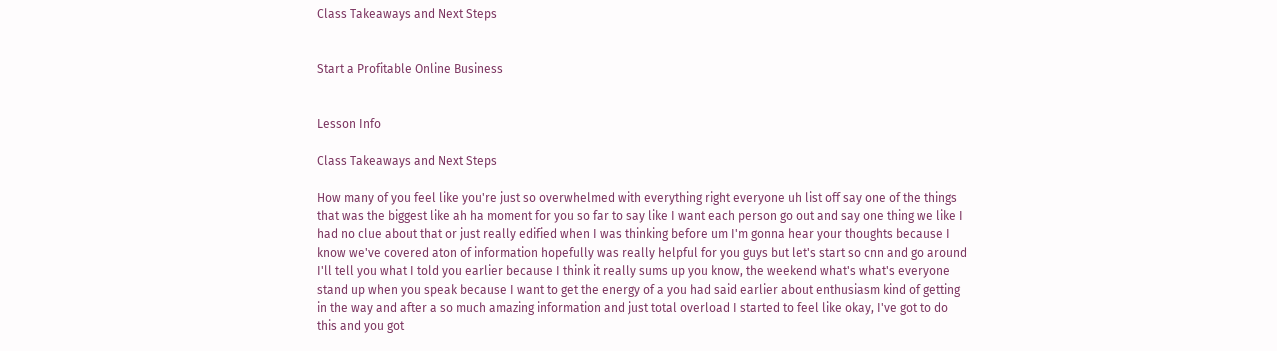Class Takeaways and Next Steps


Start a Profitable Online Business


Lesson Info

Class Takeaways and Next Steps

How many of you feel like you're just so overwhelmed with everything right everyone uh list off say one of the things that was the biggest like ah ha moment for you so far to say like I want each person go out and say one thing we like I had no clue about that or just really edified when I was thinking before um I'm gonna hear your thoughts because I know we've covered aton of information hopefully was really helpful for you guys but let's start so cnn and go around I'll tell you what I told you earlier because I think it really sums up you know, the weekend what's what's everyone stand up when you speak because I want to get the energy of a you had said earlier about enthusiasm kind of getting in the way and after a so much amazing information and just total overload I started to feel like okay, I've got to do this and you got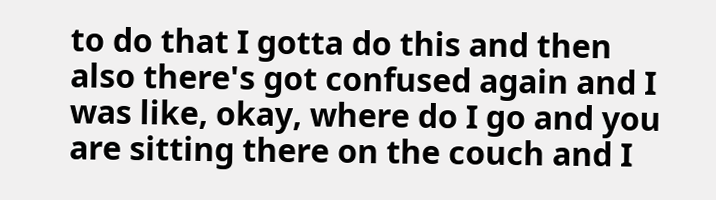to do that I gotta do this and then also there's got confused again and I was like, okay, where do I go and you are sitting there on the couch and I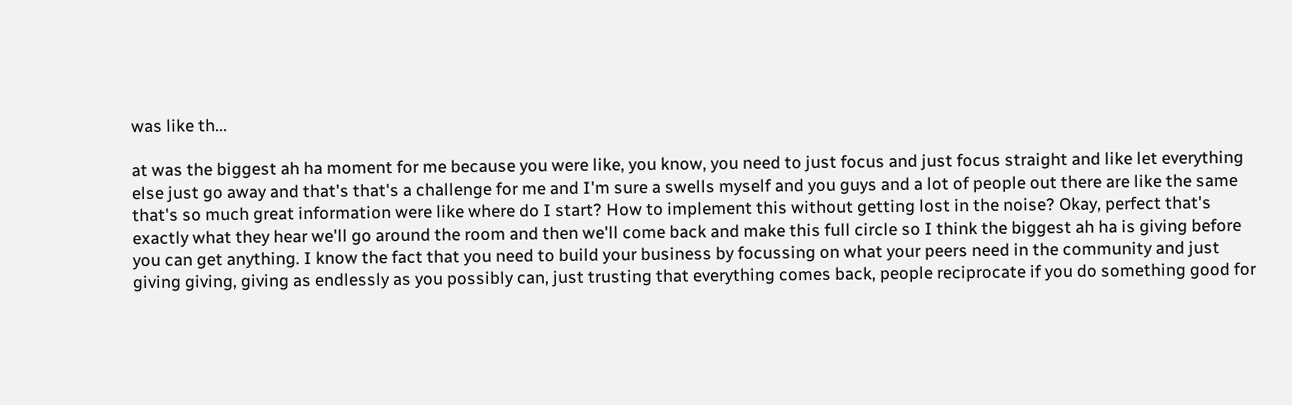was like th...

at was the biggest ah ha moment for me because you were like, you know, you need to just focus and just focus straight and like let everything else just go away and that's that's a challenge for me and I'm sure a swells myself and you guys and a lot of people out there are like the same that's so much great information were like where do I start? How to implement this without getting lost in the noise? Okay, perfect that's exactly what they hear we'll go around the room and then we'll come back and make this full circle so I think the biggest ah ha is giving before you can get anything. I know the fact that you need to build your business by focussing on what your peers need in the community and just giving giving, giving as endlessly as you possibly can, just trusting that everything comes back, people reciprocate if you do something good for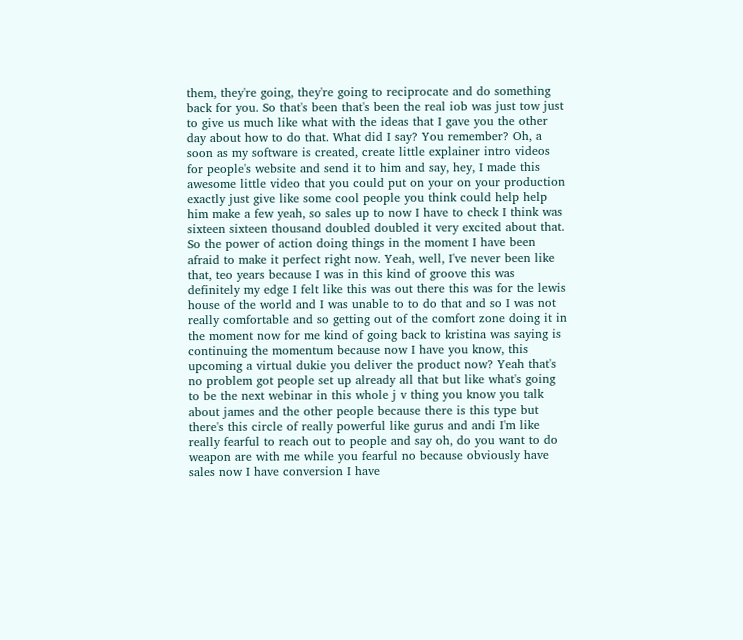them, they're going, they're going to reciprocate and do something back for you. So that's been that's been the real iob was just tow just to give us much like what with the ideas that I gave you the other day about how to do that. What did I say? You remember? Oh, a soon as my software is created, create little explainer intro videos for people's website and send it to him and say, hey, I made this awesome little video that you could put on your on your production exactly just give like some cool people you think could help help him make a few yeah, so sales up to now I have to check I think was sixteen sixteen thousand doubled doubled it very excited about that. So the power of action doing things in the moment I have been afraid to make it perfect right now. Yeah, well, I've never been like that, teo years because I was in this kind of groove this was definitely my edge I felt like this was out there this was for the lewis house of the world and I was unable to to do that and so I was not really comfortable and so getting out of the comfort zone doing it in the moment now for me kind of going back to kristina was saying is continuing the momentum because now I have you know, this upcoming a virtual dukie you deliver the product now? Yeah that's no problem got people set up already all that but like what's going to be the next webinar in this whole j v thing you know you talk about james and the other people because there is this type but there's this circle of really powerful like gurus and andi I'm like really fearful to reach out to people and say oh, do you want to do weapon are with me while you fearful no because obviously have sales now I have conversion I have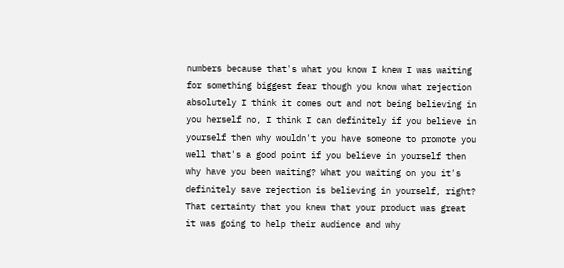numbers because that's what you know I knew I was waiting for something biggest fear though you know what rejection absolutely I think it comes out and not being believing in you herself no, I think I can definitely if you believe in yourself then why wouldn't you have someone to promote you well that's a good point if you believe in yourself then why have you been waiting? What you waiting on you it's definitely save rejection is believing in yourself, right? That certainty that you knew that your product was great it was going to help their audience and why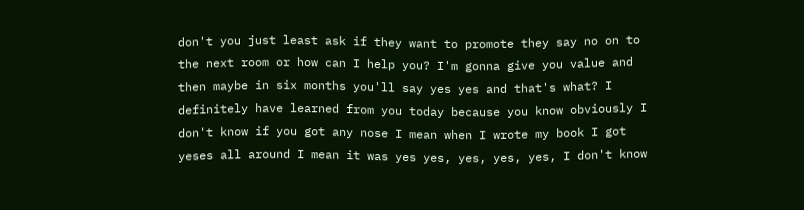don't you just least ask if they want to promote they say no on to the next room or how can I help you? I'm gonna give you value and then maybe in six months you'll say yes yes and that's what? I definitely have learned from you today because you know obviously I don't know if you got any nose I mean when I wrote my book I got yeses all around I mean it was yes yes, yes, yes, yes, I don't know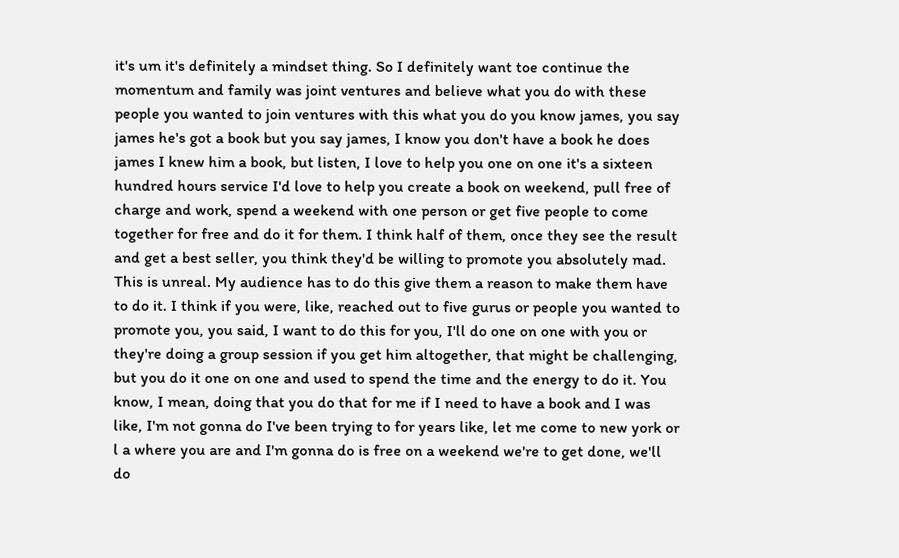it's um it's definitely a mindset thing. So I definitely want toe continue the momentum and family was joint ventures and believe what you do with these people you wanted to join ventures with this what you do you know james, you say james he's got a book but you say james, I know you don't have a book he does james I knew him a book, but listen, I love to help you one on one it's a sixteen hundred hours service I'd love to help you create a book on weekend, pull free of charge and work, spend a weekend with one person or get five people to come together for free and do it for them. I think half of them, once they see the result and get a best seller, you think they'd be willing to promote you absolutely mad. This is unreal. My audience has to do this give them a reason to make them have to do it. I think if you were, like, reached out to five gurus or people you wanted to promote you, you said, I want to do this for you, I'll do one on one with you or they're doing a group session if you get him altogether, that might be challenging, but you do it one on one and used to spend the time and the energy to do it. You know, I mean, doing that you do that for me if I need to have a book and I was like, I'm not gonna do I've been trying to for years like, let me come to new york or l a where you are and I'm gonna do is free on a weekend we're to get done, we'll do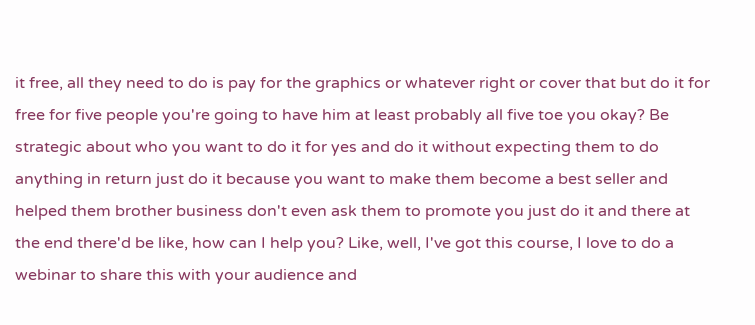it free, all they need to do is pay for the graphics or whatever right or cover that but do it for free for five people you're going to have him at least probably all five toe you okay? Be strategic about who you want to do it for yes and do it without expecting them to do anything in return just do it because you want to make them become a best seller and helped them brother business don't even ask them to promote you just do it and there at the end there'd be like, how can I help you? Like, well, I've got this course, I love to do a webinar to share this with your audience and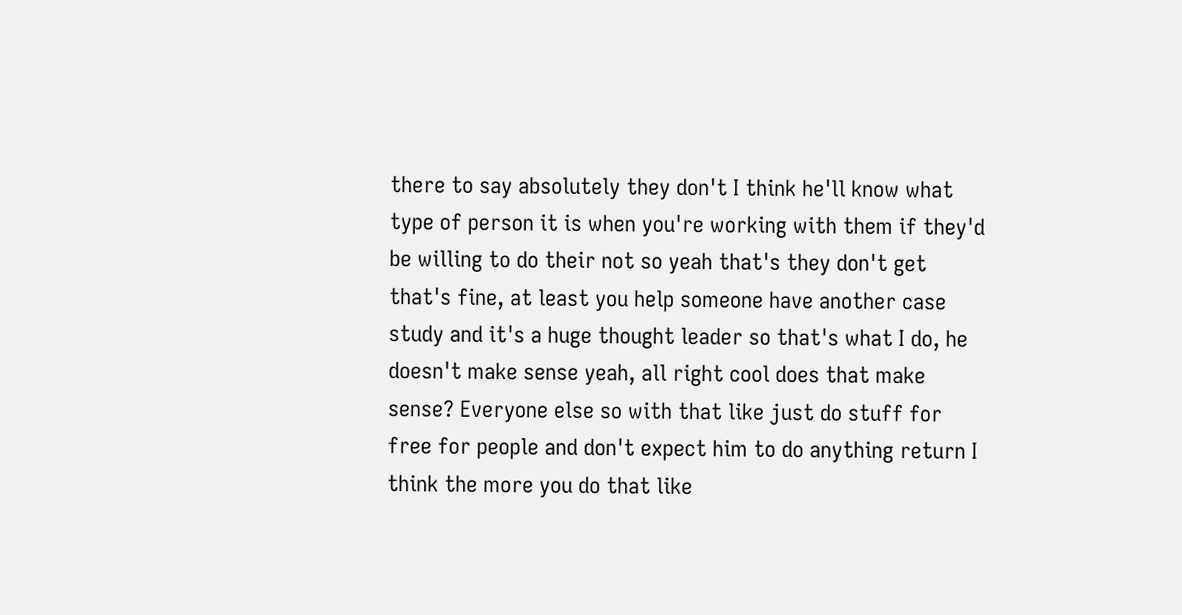there to say absolutely they don't I think he'll know what type of person it is when you're working with them if they'd be willing to do their not so yeah that's they don't get that's fine, at least you help someone have another case study and it's a huge thought leader so that's what I do, he doesn't make sense yeah, all right cool does that make sense? Everyone else so with that like just do stuff for free for people and don't expect him to do anything return I think the more you do that like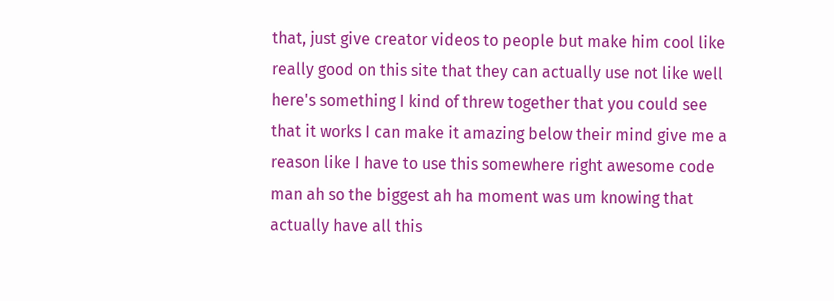that, just give creator videos to people but make him cool like really good on this site that they can actually use not like well here's something I kind of threw together that you could see that it works I can make it amazing below their mind give me a reason like I have to use this somewhere right awesome code man ah so the biggest ah ha moment was um knowing that actually have all this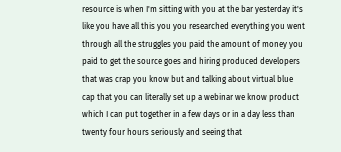resource is when I'm sitting with you at the bar yesterday it's like you have all this you you researched everything you went through all the struggles you paid the amount of money you paid to get the source goes and hiring produced developers that was crap you know but and talking about virtual blue cap that you can literally set up a webinar we know product which I can put together in a few days or in a day less than twenty four hours seriously and seeing that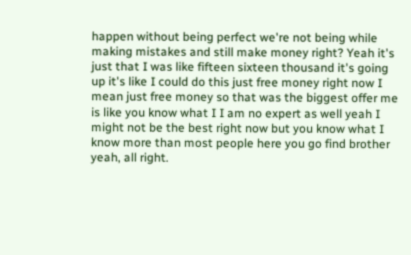happen without being perfect we're not being while making mistakes and still make money right? Yeah it's just that I was like fifteen sixteen thousand it's going up it's like I could do this just free money right now I mean just free money so that was the biggest offer me is like you know what I I am no expert as well yeah I might not be the best right now but you know what I know more than most people here you go find brother yeah, all right.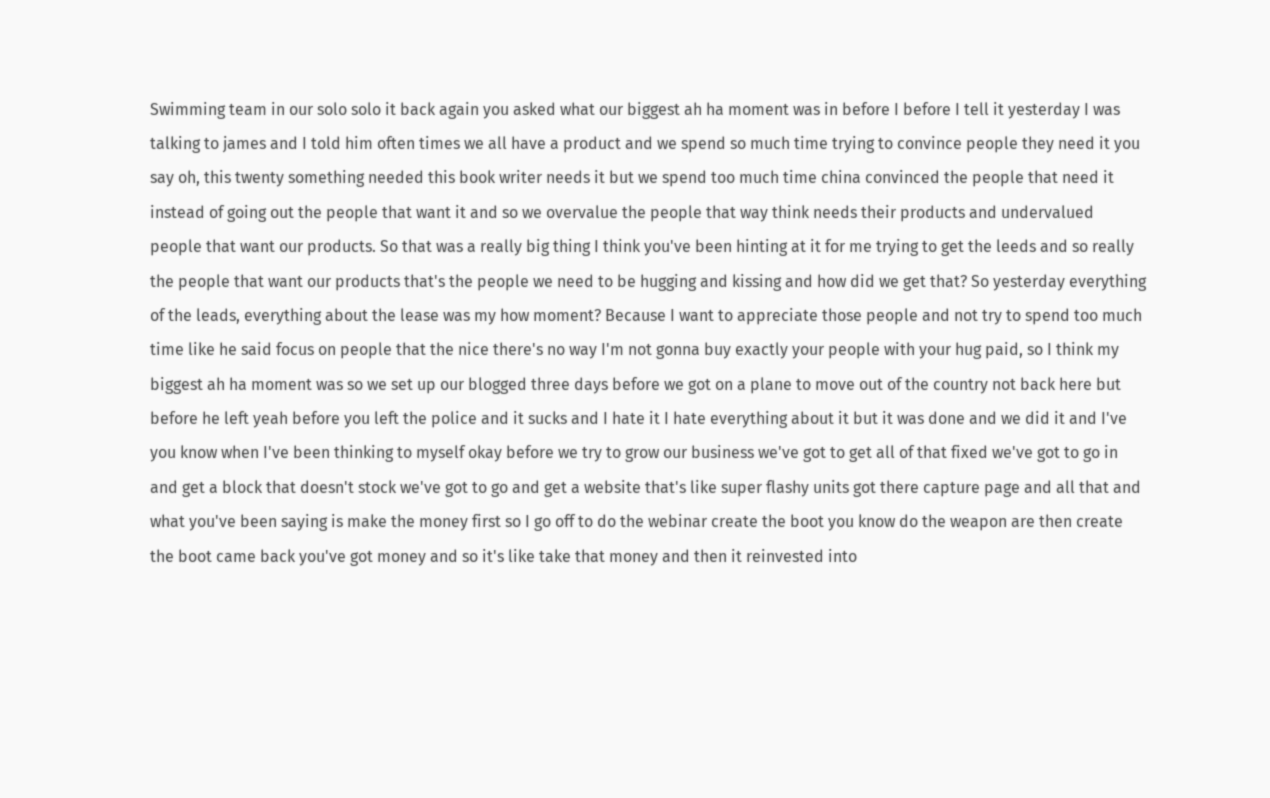Swimming team in our solo solo it back again you asked what our biggest ah ha moment was in before I before I tell it yesterday I was talking to james and I told him often times we all have a product and we spend so much time trying to convince people they need it you say oh, this twenty something needed this book writer needs it but we spend too much time china convinced the people that need it instead of going out the people that want it and so we overvalue the people that way think needs their products and undervalued people that want our products. So that was a really big thing I think you've been hinting at it for me trying to get the leeds and so really the people that want our products that's the people we need to be hugging and kissing and how did we get that? So yesterday everything of the leads, everything about the lease was my how moment? Because I want to appreciate those people and not try to spend too much time like he said focus on people that the nice there's no way I'm not gonna buy exactly your people with your hug paid, so I think my biggest ah ha moment was so we set up our blogged three days before we got on a plane to move out of the country not back here but before he left yeah before you left the police and it sucks and I hate it I hate everything about it but it was done and we did it and I've you know when I've been thinking to myself okay before we try to grow our business we've got to get all of that fixed we've got to go in and get a block that doesn't stock we've got to go and get a website that's like super flashy units got there capture page and all that and what you've been saying is make the money first so I go off to do the webinar create the boot you know do the weapon are then create the boot came back you've got money and so it's like take that money and then it reinvested into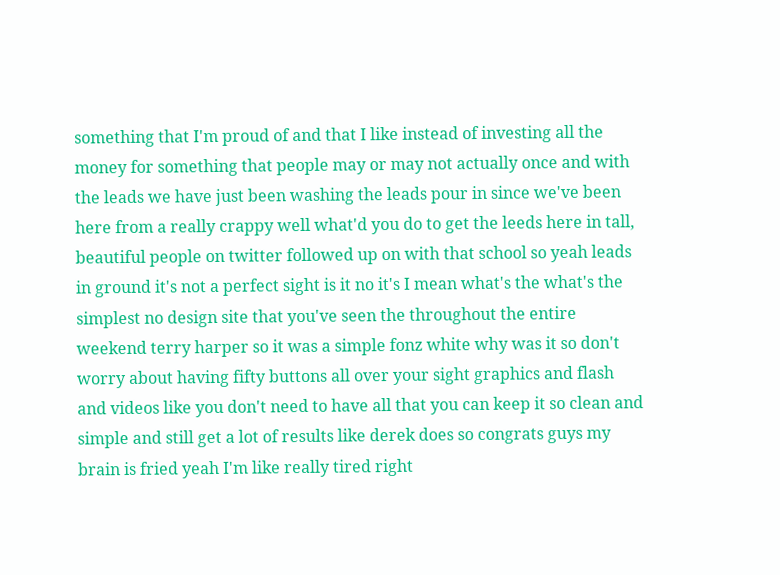something that I'm proud of and that I like instead of investing all the money for something that people may or may not actually once and with the leads we have just been washing the leads pour in since we've been here from a really crappy well what'd you do to get the leeds here in tall, beautiful people on twitter followed up on with that school so yeah leads in ground it's not a perfect sight is it no it's I mean what's the what's the simplest no design site that you've seen the throughout the entire weekend terry harper so it was a simple fonz white why was it so don't worry about having fifty buttons all over your sight graphics and flash and videos like you don't need to have all that you can keep it so clean and simple and still get a lot of results like derek does so congrats guys my brain is fried yeah I'm like really tired right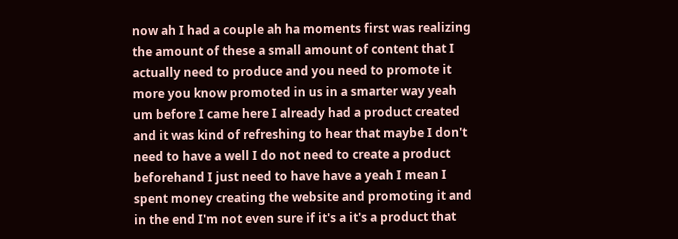now ah I had a couple ah ha moments first was realizing the amount of these a small amount of content that I actually need to produce and you need to promote it more you know promoted in us in a smarter way yeah um before I came here I already had a product created and it was kind of refreshing to hear that maybe I don't need to have a well I do not need to create a product beforehand I just need to have have a yeah I mean I spent money creating the website and promoting it and in the end I'm not even sure if it's a it's a product that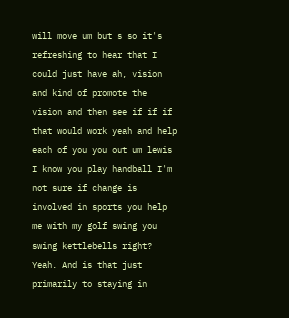will move um but s so it's refreshing to hear that I could just have ah, vision and kind of promote the vision and then see if if if that would work yeah and help each of you you out um lewis I know you play handball I'm not sure if change is involved in sports you help me with my golf swing you swing kettlebells right? Yeah. And is that just primarily to staying in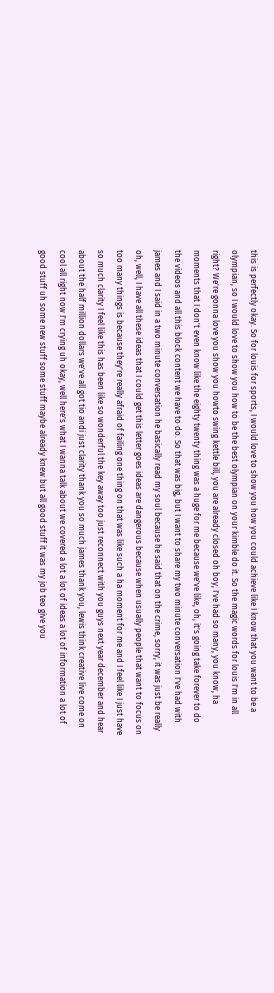this is perfectly okay. So for louis for sports, I would love to show you how you could achieve like I know that you want to be a olympian, so I would love to show you how to be the best olympian on your kimble do it. So the magic words for louis I'm in all right? We're gonna love you show you howto swing kettle bill, you are already closed oh boy, I've had so many, you know, ha moments that I don't even know like the eighty twenty thing was a huge for me because we've like, oh, it's going take forever to do the videos and all this block content we have to do. So that was big, but I want to share my two minute conversation I've had with james and I said in a two minute conversation he basically read my soul because he said that on the crime, sorry, it was just be really oh, well, I have all these ideas that I could get this letter goes ideas are dangerous because when usually people that want to focus on too many things is because they're really afraid of failing one thing on that was like such a ha moment for me and I feel like I just have so much clarity I feel like this has been like so wonderful the key away too just reconnect with you guys next year december and hear about the half million dollars we've all got tio andi just clarity thank you so much james thank you, lewis think creative live come on cool all right now I'm crying uh okay, well here's what I wanna talk about we covered a lot a lot of ideas a lot of information a lot of good stuff uh some new stuff some stuff maybe already knew but all good stuff it was my job teo give you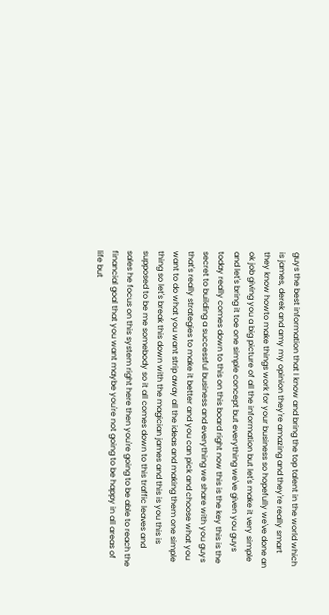guys the best information that I know and bring the top talent in the world which is james, derek and amy my opinion they're amazing and they're really smart they know howto make things work for your business so hopefully we've done an ok job giving you a big picture of all the information but let's make it very simple and let's bring it toe one simple concept but everything we've given you guys today really comes down to this on this board right now this is the key this is the secret to building a successful business and everything we share with you guys that's really strategies to make it better and you can pick and choose what you want to do what you want strip away all the ideas and making them one simple thing so let's break this down with the magician james and this is you this is supposed to be me somebody so it all comes down to this traffic leaves and sales he focus on this system right here then you're going to be able to reach the financial goal that you want maybe you're not going to be happy in all areas of life but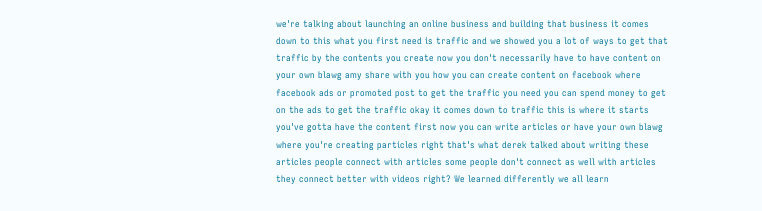we're talking about launching an online business and building that business it comes down to this what you first need is traffic and we showed you a lot of ways to get that traffic by the contents you create now you don't necessarily have to have content on your own blawg amy share with you how you can create content on facebook where facebook ads or promoted post to get the traffic you need you can spend money to get on the ads to get the traffic okay it comes down to traffic this is where it starts you've gotta have the content first now you can write articles or have your own blawg where you're creating particles right that's what derek talked about writing these articles people connect with articles some people don't connect as well with articles they connect better with videos right? We learned differently we all learn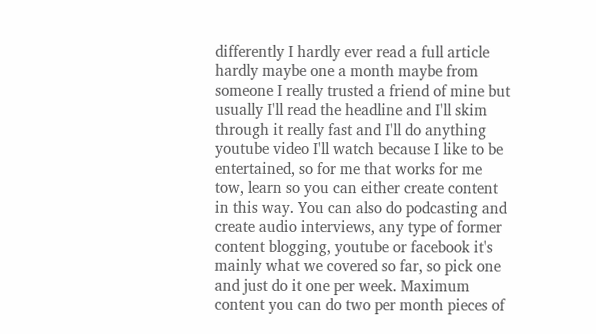differently I hardly ever read a full article hardly maybe one a month maybe from someone I really trusted a friend of mine but usually I'll read the headline and I'll skim through it really fast and I'll do anything youtube video I'll watch because I like to be entertained, so for me that works for me tow, learn so you can either create content in this way. You can also do podcasting and create audio interviews, any type of former content blogging, youtube or facebook it's mainly what we covered so far, so pick one and just do it one per week. Maximum content you can do two per month pieces of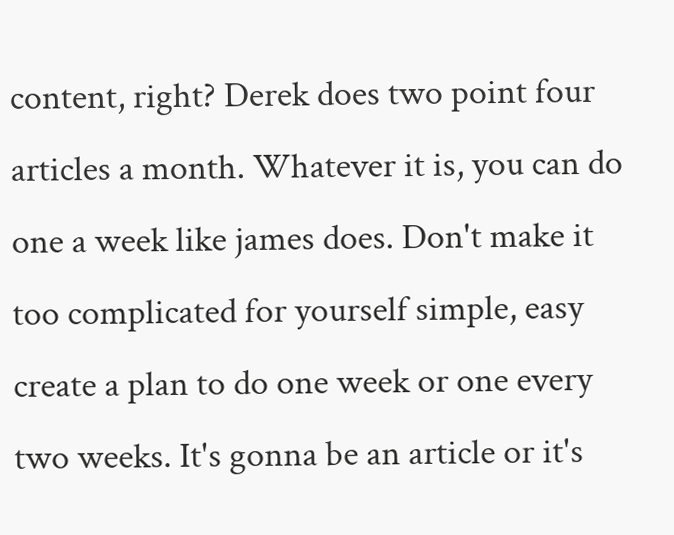content, right? Derek does two point four articles a month. Whatever it is, you can do one a week like james does. Don't make it too complicated for yourself simple, easy create a plan to do one week or one every two weeks. It's gonna be an article or it's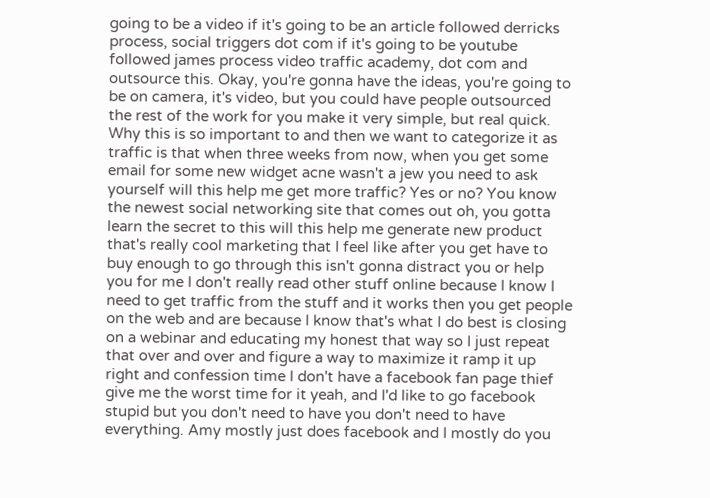going to be a video if it's going to be an article followed derricks process, social triggers dot com if it's going to be youtube followed james process video traffic academy, dot com and outsource this. Okay, you're gonna have the ideas, you're going to be on camera, it's video, but you could have people outsourced the rest of the work for you make it very simple, but real quick. Why this is so important to and then we want to categorize it as traffic is that when three weeks from now, when you get some email for some new widget acne wasn't a jew you need to ask yourself will this help me get more traffic? Yes or no? You know the newest social networking site that comes out oh, you gotta learn the secret to this will this help me generate new product that's really cool marketing that I feel like after you get have to buy enough to go through this isn't gonna distract you or help you for me I don't really read other stuff online because I know I need to get traffic from the stuff and it works then you get people on the web and are because I know that's what I do best is closing on a webinar and educating my honest that way so I just repeat that over and over and figure a way to maximize it ramp it up right and confession time I don't have a facebook fan page thief give me the worst time for it yeah, and I'd like to go facebook stupid but you don't need to have you don't need to have everything. Amy mostly just does facebook and I mostly do you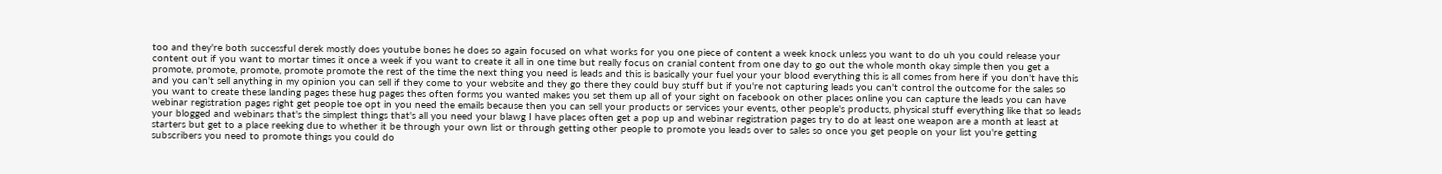too and they're both successful derek mostly does youtube bones he does so again focused on what works for you one piece of content a week knock unless you want to do uh you could release your content out if you want to mortar times it once a week if you want to create it all in one time but really focus on cranial content from one day to go out the whole month okay simple then you get a promote, promote, promote, promote promote the rest of the time the next thing you need is leads and this is basically your fuel your your blood everything this is all comes from here if you don't have this and you can't sell anything in my opinion you can sell if they come to your website and they go there they could buy stuff but if you're not capturing leads you can't control the outcome for the sales so you want to create these landing pages these hug pages thes often forms you wanted makes you set them up all of your sight on facebook on other places online you can capture the leads you can have webinar registration pages right get people toe opt in you need the emails because then you can sell your products or services your events, other people's products, physical stuff everything like that so leads your blogged and webinars that's the simplest things that's all you need your blawg I have places often get a pop up and webinar registration pages try to do at least one weapon are a month at least at starters but get to a place reeking due to whether it be through your own list or through getting other people to promote you leads over to sales so once you get people on your list you're getting subscribers you need to promote things you could do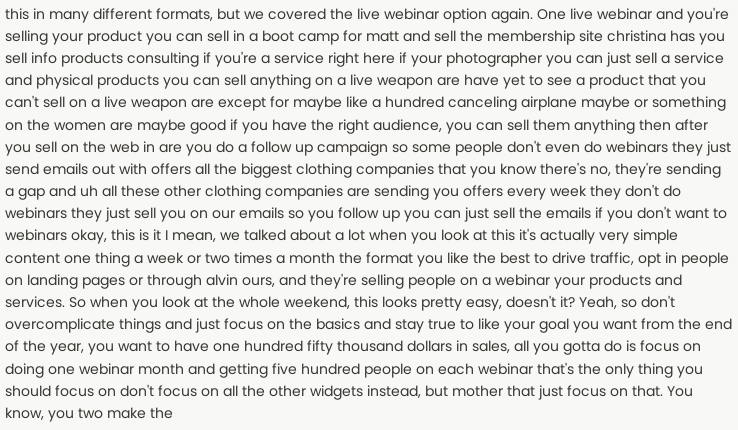this in many different formats, but we covered the live webinar option again. One live webinar and you're selling your product you can sell in a boot camp for matt and sell the membership site christina has you sell info products consulting if you're a service right here if your photographer you can just sell a service and physical products you can sell anything on a live weapon are have yet to see a product that you can't sell on a live weapon are except for maybe like a hundred canceling airplane maybe or something on the women are maybe good if you have the right audience, you can sell them anything then after you sell on the web in are you do a follow up campaign so some people don't even do webinars they just send emails out with offers all the biggest clothing companies that you know there's no, they're sending a gap and uh all these other clothing companies are sending you offers every week they don't do webinars they just sell you on our emails so you follow up you can just sell the emails if you don't want to webinars okay, this is it I mean, we talked about a lot when you look at this it's actually very simple content one thing a week or two times a month the format you like the best to drive traffic, opt in people on landing pages or through alvin ours, and they're selling people on a webinar your products and services. So when you look at the whole weekend, this looks pretty easy, doesn't it? Yeah, so don't overcomplicate things and just focus on the basics and stay true to like your goal you want from the end of the year, you want to have one hundred fifty thousand dollars in sales, all you gotta do is focus on doing one webinar month and getting five hundred people on each webinar that's the only thing you should focus on don't focus on all the other widgets instead, but mother that just focus on that. You know, you two make the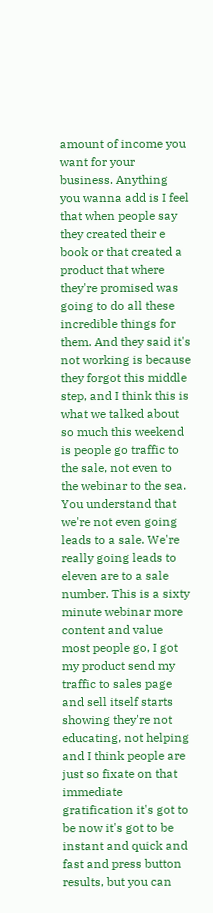amount of income you want for your business. Anything you wanna add is I feel that when people say they created their e book or that created a product that where they're promised was going to do all these incredible things for them. And they said it's not working is because they forgot this middle step, and I think this is what we talked about so much this weekend is people go traffic to the sale, not even to the webinar to the sea. You understand that we're not even going leads to a sale. We're really going leads to eleven are to a sale number. This is a sixty minute webinar more content and value most people go, I got my product send my traffic to sales page and sell itself starts showing they're not educating, not helping and I think people are just so fixate on that immediate gratification it's got to be now it's got to be instant and quick and fast and press button results, but you can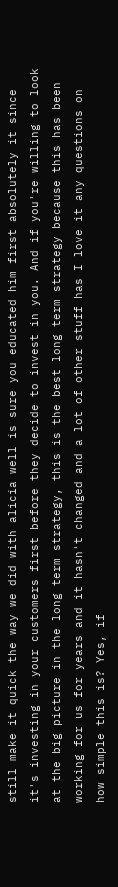still make it quick the way we did with alicia well is sure you educated him first absolutely it since it's investing in your customers first before they decide to invest in you. And if you're willing to look at the big picture in the long term strategy, this is the best long term strategy because this has been working for us for years and it hasn't changed and a lot of other stuff has I love it any questions on how simple this is? Yes, if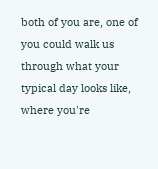both of you are, one of you could walk us through what your typical day looks like, where you're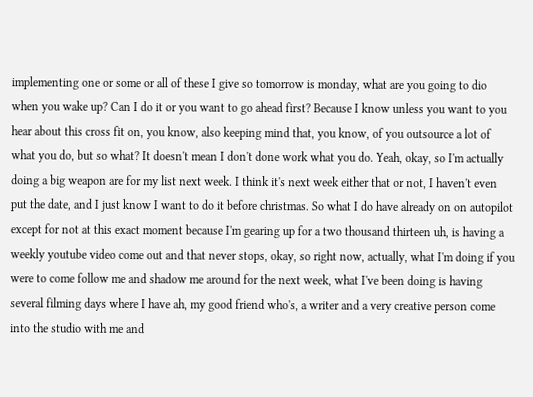implementing one or some or all of these I give so tomorrow is monday, what are you going to dio when you wake up? Can I do it or you want to go ahead first? Because I know unless you want to you hear about this cross fit on, you know, also keeping mind that, you know, of you outsource a lot of what you do, but so what? It doesn't mean I don't done work what you do. Yeah, okay, so I'm actually doing a big weapon are for my list next week. I think it's next week either that or not, I haven't even put the date, and I just know I want to do it before christmas. So what I do have already on on autopilot except for not at this exact moment because I'm gearing up for a two thousand thirteen uh, is having a weekly youtube video come out and that never stops, okay, so right now, actually, what I'm doing if you were to come follow me and shadow me around for the next week, what I've been doing is having several filming days where I have ah, my good friend who's, a writer and a very creative person come into the studio with me and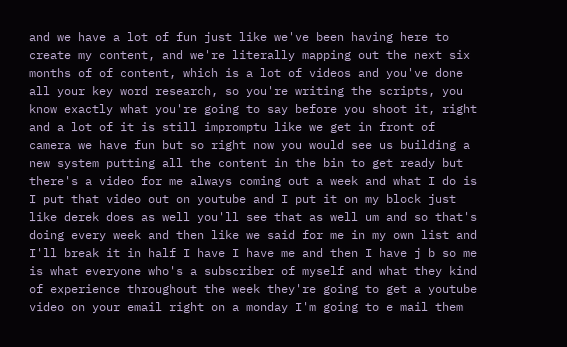and we have a lot of fun just like we've been having here to create my content, and we're literally mapping out the next six months of of content, which is a lot of videos and you've done all your key word research, so you're writing the scripts, you know exactly what you're going to say before you shoot it, right and a lot of it is still impromptu like we get in front of camera we have fun but so right now you would see us building a new system putting all the content in the bin to get ready but there's a video for me always coming out a week and what I do is I put that video out on youtube and I put it on my block just like derek does as well you'll see that as well um and so that's doing every week and then like we said for me in my own list and I'll break it in half I have I have me and then I have j b so me is what everyone who's a subscriber of myself and what they kind of experience throughout the week they're going to get a youtube video on your email right on a monday I'm going to e mail them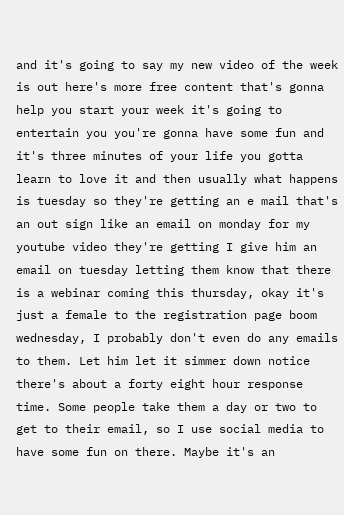and it's going to say my new video of the week is out here's more free content that's gonna help you start your week it's going to entertain you you're gonna have some fun and it's three minutes of your life you gotta learn to love it and then usually what happens is tuesday so they're getting an e mail that's an out sign like an email on monday for my youtube video they're getting I give him an email on tuesday letting them know that there is a webinar coming this thursday, okay it's just a female to the registration page boom wednesday, I probably don't even do any emails to them. Let him let it simmer down notice there's about a forty eight hour response time. Some people take them a day or two to get to their email, so I use social media to have some fun on there. Maybe it's an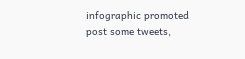infographic promoted post some tweets,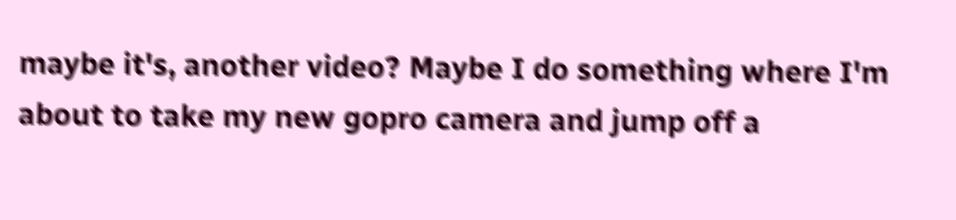maybe it's, another video? Maybe I do something where I'm about to take my new gopro camera and jump off a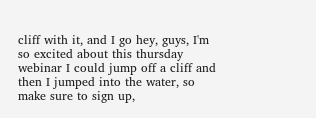cliff with it, and I go hey, guys, I'm so excited about this thursday webinar I could jump off a cliff and then I jumped into the water, so make sure to sign up,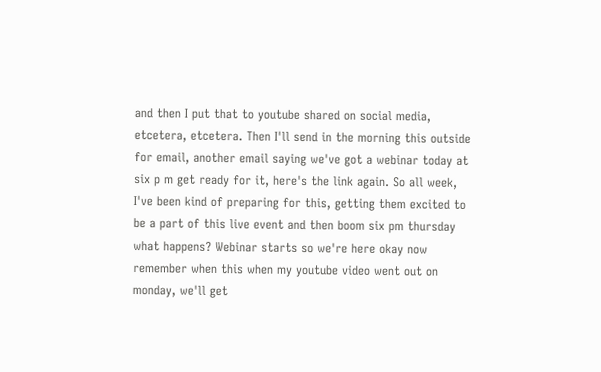and then I put that to youtube shared on social media, etcetera, etcetera. Then I'll send in the morning this outside for email, another email saying we've got a webinar today at six p m get ready for it, here's the link again. So all week, I've been kind of preparing for this, getting them excited to be a part of this live event and then boom six pm thursday what happens? Webinar starts so we're here okay now remember when this when my youtube video went out on monday, we'll get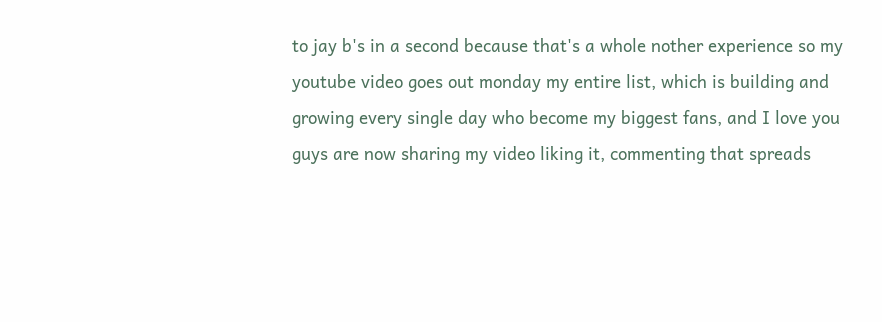to jay b's in a second because that's a whole nother experience so my youtube video goes out monday my entire list, which is building and growing every single day who become my biggest fans, and I love you guys are now sharing my video liking it, commenting that spreads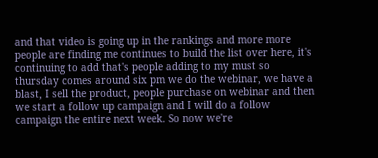and that video is going up in the rankings and more more people are finding me continues to build the list over here, it's continuing to add that's people adding to my must so thursday comes around six pm we do the webinar, we have a blast, I sell the product, people purchase on webinar and then we start a follow up campaign and I will do a follow campaign the entire next week. So now we're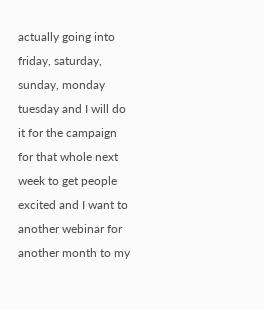actually going into friday, saturday, sunday, monday tuesday and I will do it for the campaign for that whole next week to get people excited and I want to another webinar for another month to my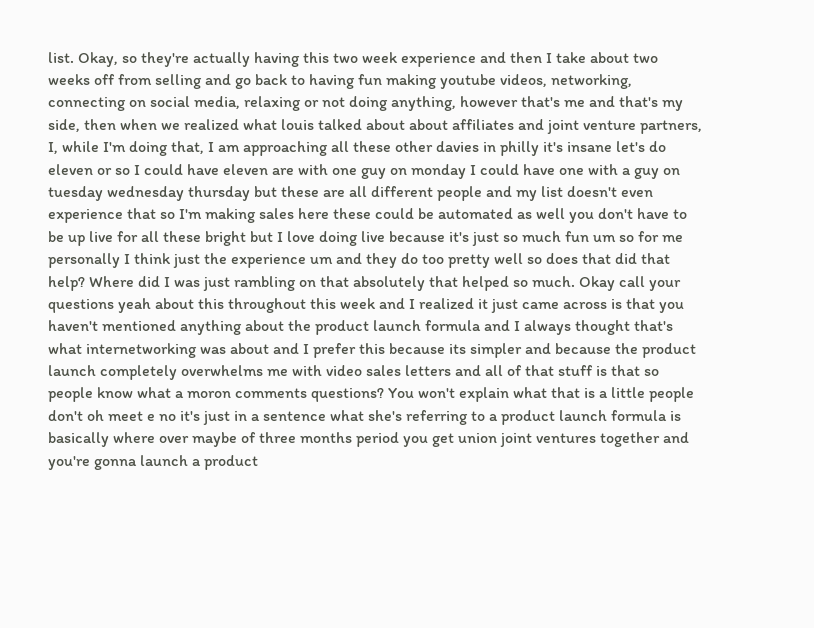list. Okay, so they're actually having this two week experience and then I take about two weeks off from selling and go back to having fun making youtube videos, networking, connecting on social media, relaxing or not doing anything, however that's me and that's my side, then when we realized what louis talked about about affiliates and joint venture partners, I, while I'm doing that, I am approaching all these other davies in philly it's insane let's do eleven or so I could have eleven are with one guy on monday I could have one with a guy on tuesday wednesday thursday but these are all different people and my list doesn't even experience that so I'm making sales here these could be automated as well you don't have to be up live for all these bright but I love doing live because it's just so much fun um so for me personally I think just the experience um and they do too pretty well so does that did that help? Where did I was just rambling on that absolutely that helped so much. Okay call your questions yeah about this throughout this week and I realized it just came across is that you haven't mentioned anything about the product launch formula and I always thought that's what internetworking was about and I prefer this because its simpler and because the product launch completely overwhelms me with video sales letters and all of that stuff is that so people know what a moron comments questions? You won't explain what that is a little people don't oh meet e no it's just in a sentence what she's referring to a product launch formula is basically where over maybe of three months period you get union joint ventures together and you're gonna launch a product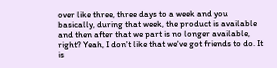over like three, three days to a week and you basically, during that week, the product is available and then after that we part is no longer available, right? Yeah, I don't like that we've got friends to do. It is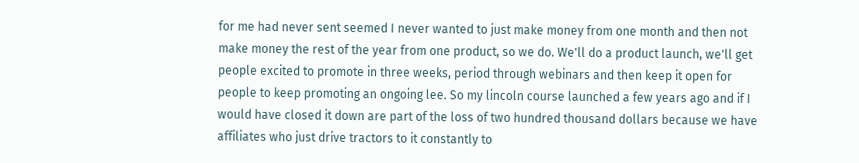for me had never sent seemed I never wanted to just make money from one month and then not make money the rest of the year from one product, so we do. We'll do a product launch, we'll get people excited to promote in three weeks, period through webinars and then keep it open for people to keep promoting an ongoing lee. So my lincoln course launched a few years ago and if I would have closed it down are part of the loss of two hundred thousand dollars because we have affiliates who just drive tractors to it constantly to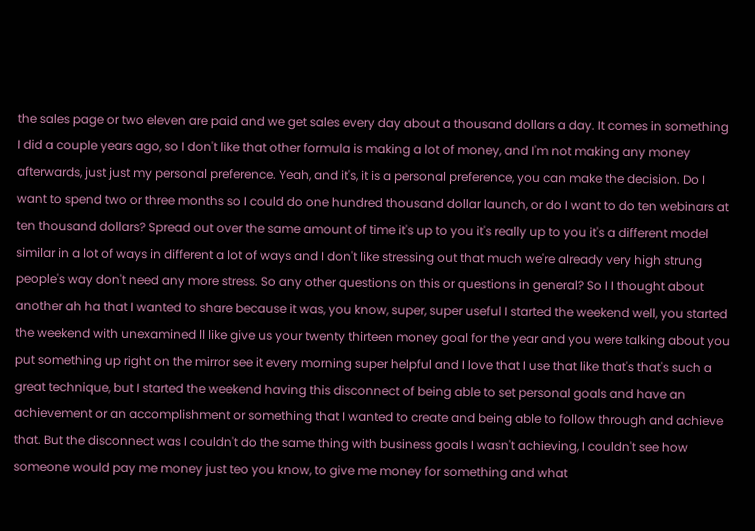the sales page or two eleven are paid and we get sales every day about a thousand dollars a day. It comes in something I did a couple years ago, so I don't like that other formula is making a lot of money, and I'm not making any money afterwards, just just my personal preference. Yeah, and it's, it is a personal preference, you can make the decision. Do I want to spend two or three months so I could do one hundred thousand dollar launch, or do I want to do ten webinars at ten thousand dollars? Spread out over the same amount of time it's up to you it's really up to you it's a different model similar in a lot of ways in different a lot of ways and I don't like stressing out that much we're already very high strung people's way don't need any more stress. So any other questions on this or questions in general? So I I thought about another ah ha that I wanted to share because it was, you know, super, super useful I started the weekend well, you started the weekend with unexamined ll like give us your twenty thirteen money goal for the year and you were talking about you put something up right on the mirror see it every morning super helpful and I love that I use that like that's that's such a great technique, but I started the weekend having this disconnect of being able to set personal goals and have an achievement or an accomplishment or something that I wanted to create and being able to follow through and achieve that. But the disconnect was I couldn't do the same thing with business goals I wasn't achieving, I couldn't see how someone would pay me money just teo you know, to give me money for something and what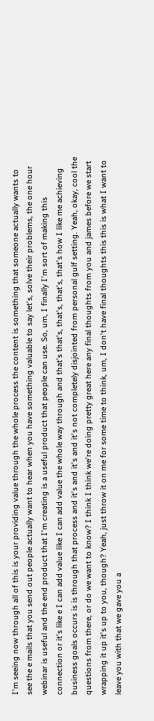I'm seeing now through all of this is your providing value through the whole process the content is something that someone actually wants to see the e mails that you send out people actually want to hear when you have something valuable to say let's, solve their problems, the one hour webinar is useful and the end product that I'm creating is a useful product that people can use. So, um, I finally I'm sort of making this connection or it's like e I can add value like I can add value the whole way through and that's that's, that's, that's, that's how I like me achieving business goals occurs is is through that process and it's and it's and it's not completely disjointed from personal gulf setting. Yeah, okay, cool the questions from there, or do we want to know? I think I think we're doing pretty great here any final thoughts from you and james before we start wrapping it up it's up to you, though? Yeah, just throw it on me for some time to think, um, I don't have final thoughts this this is what I want to leave you with that we gave you a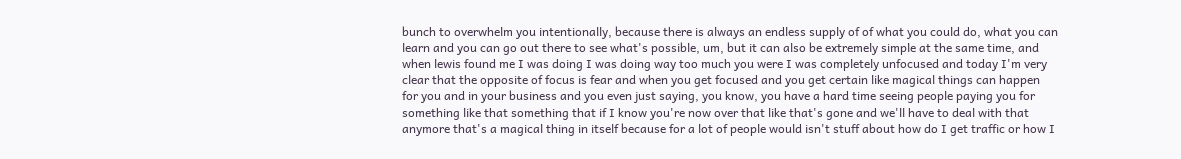bunch to overwhelm you intentionally, because there is always an endless supply of of what you could do, what you can learn and you can go out there to see what's possible, um, but it can also be extremely simple at the same time, and when lewis found me I was doing I was doing way too much you were I was completely unfocused and today I'm very clear that the opposite of focus is fear and when you get focused and you get certain like magical things can happen for you and in your business and you even just saying, you know, you have a hard time seeing people paying you for something like that something that if I know you're now over that like that's gone and we'll have to deal with that anymore that's a magical thing in itself because for a lot of people would isn't stuff about how do I get traffic or how I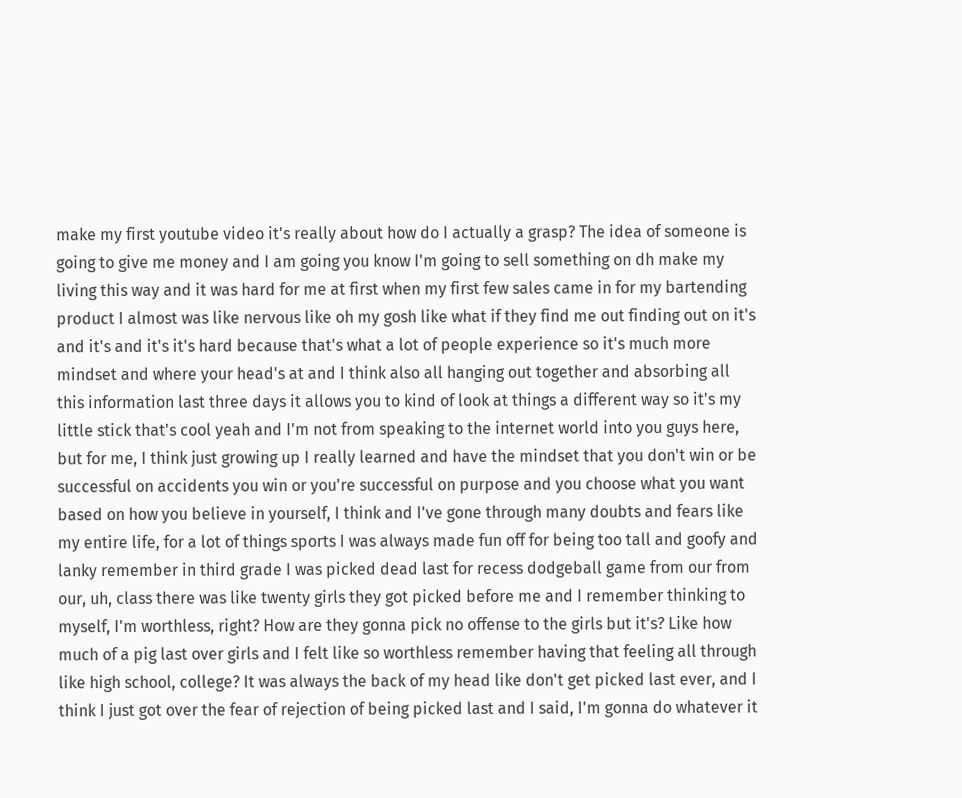make my first youtube video it's really about how do I actually a grasp? The idea of someone is going to give me money and I am going you know I'm going to sell something on dh make my living this way and it was hard for me at first when my first few sales came in for my bartending product I almost was like nervous like oh my gosh like what if they find me out finding out on it's and it's and it's it's hard because that's what a lot of people experience so it's much more mindset and where your head's at and I think also all hanging out together and absorbing all this information last three days it allows you to kind of look at things a different way so it's my little stick that's cool yeah and I'm not from speaking to the internet world into you guys here, but for me, I think just growing up I really learned and have the mindset that you don't win or be successful on accidents you win or you're successful on purpose and you choose what you want based on how you believe in yourself, I think and I've gone through many doubts and fears like my entire life, for a lot of things sports I was always made fun off for being too tall and goofy and lanky remember in third grade I was picked dead last for recess dodgeball game from our from our, uh, class there was like twenty girls they got picked before me and I remember thinking to myself, I'm worthless, right? How are they gonna pick no offense to the girls but it's? Like how much of a pig last over girls and I felt like so worthless remember having that feeling all through like high school, college? It was always the back of my head like don't get picked last ever, and I think I just got over the fear of rejection of being picked last and I said, I'm gonna do whatever it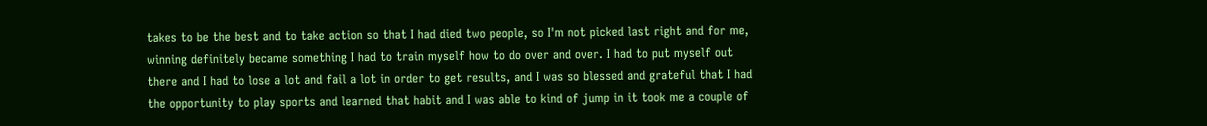takes to be the best and to take action so that I had died two people, so I'm not picked last right and for me, winning definitely became something I had to train myself how to do over and over. I had to put myself out there and I had to lose a lot and fail a lot in order to get results, and I was so blessed and grateful that I had the opportunity to play sports and learned that habit and I was able to kind of jump in it took me a couple of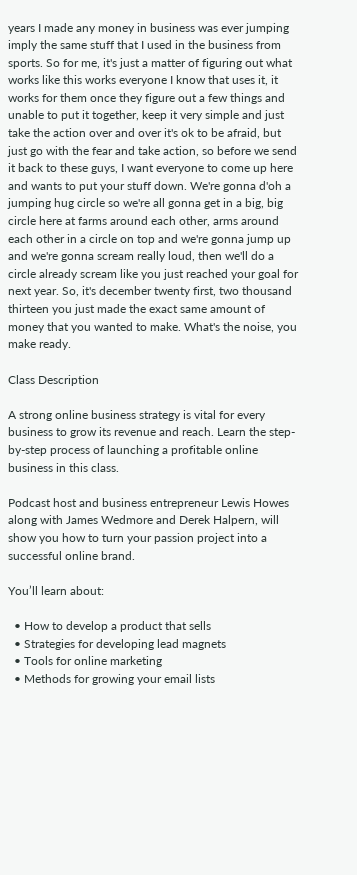years I made any money in business was ever jumping imply the same stuff that I used in the business from sports. So for me, it's just a matter of figuring out what works like this works everyone I know that uses it, it works for them once they figure out a few things and unable to put it together, keep it very simple and just take the action over and over it's ok to be afraid, but just go with the fear and take action, so before we send it back to these guys, I want everyone to come up here and wants to put your stuff down. We're gonna d'oh a jumping hug circle so we're all gonna get in a big, big circle here at farms around each other, arms around each other in a circle on top and we're gonna jump up and we're gonna scream really loud, then we'll do a circle already scream like you just reached your goal for next year. So, it's december twenty first, two thousand thirteen you just made the exact same amount of money that you wanted to make. What's the noise, you make ready.

Class Description

A strong online business strategy is vital for every business to grow its revenue and reach. Learn the step-by-step process of launching a profitable online business in this class.

Podcast host and business entrepreneur Lewis Howes along with James Wedmore and Derek Halpern, will show you how to turn your passion project into a successful online brand.

You’ll learn about:

  • How to develop a product that sells
  • Strategies for developing lead magnets
  • Tools for online marketing
  • Methods for growing your email lists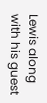Lewis along with his guest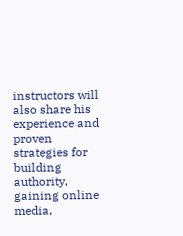instructors will also share his experience and proven strategies for building authority, gaining online media,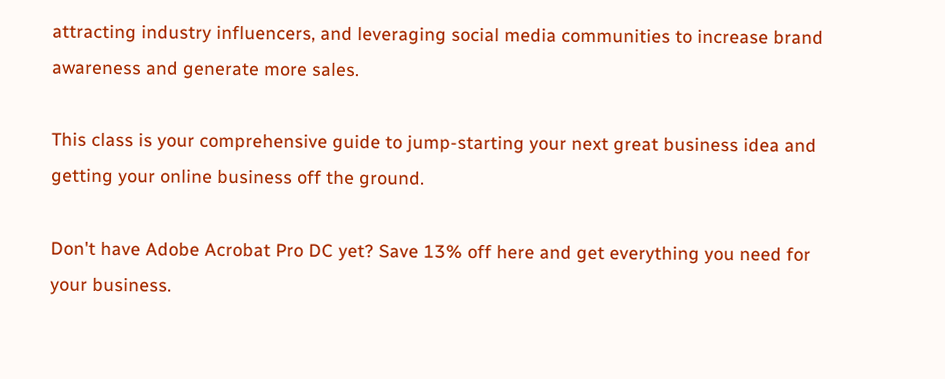attracting industry influencers, and leveraging social media communities to increase brand awareness and generate more sales.

This class is your comprehensive guide to jump-starting your next great business idea and getting your online business off the ground.

Don't have Adobe Acrobat Pro DC yet? Save 13% off here and get everything you need for your business.